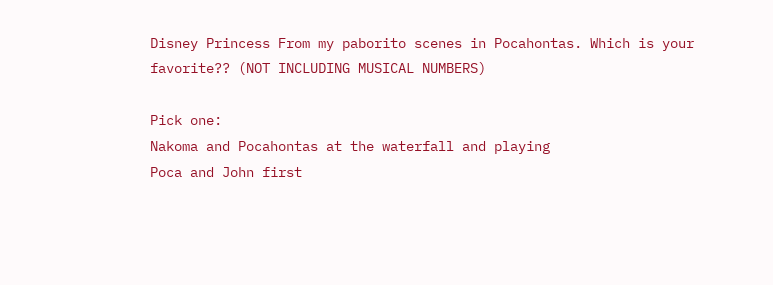Disney Princess From my paborito scenes in Pocahontas. Which is your favorite?? (NOT INCLUDING MUSICAL NUMBERS)

Pick one:
Nakoma and Pocahontas at the waterfall and playing
Poca and John first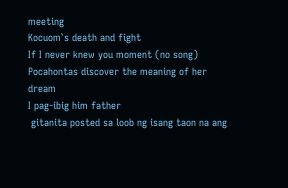meeting
Kocuom`s death and fight
If I never knew you moment (no song)
Pocahontas discover the meaning of her dream
I pag-ibig him father
 gitanita posted sa loob ng isang taon na ang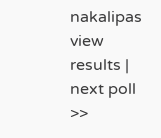nakalipas
view results | next poll >>